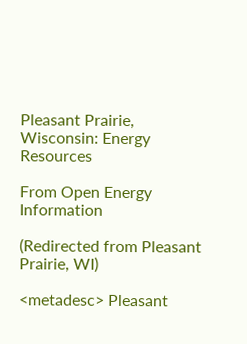Pleasant Prairie, Wisconsin: Energy Resources

From Open Energy Information

(Redirected from Pleasant Prairie, WI)

<metadesc> Pleasant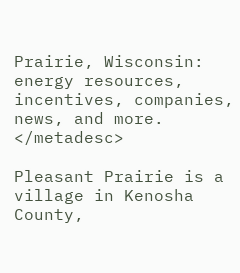Prairie, Wisconsin: energy resources, incentives, companies, news, and more. </metadesc>

Pleasant Prairie is a village in Kenosha County,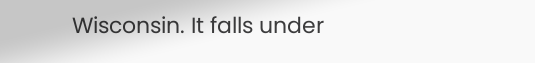Wisconsin. It falls under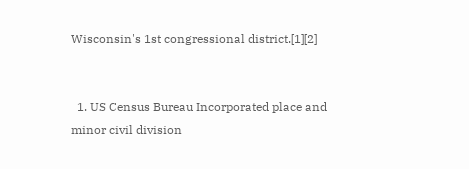Wisconsin's 1st congressional district.[1][2]


  1. US Census Bureau Incorporated place and minor civil division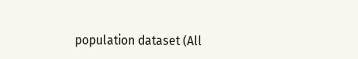population dataset (All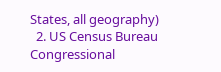States, all geography)
  2. US Census Bureau Congressional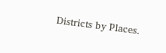Districts by Places.